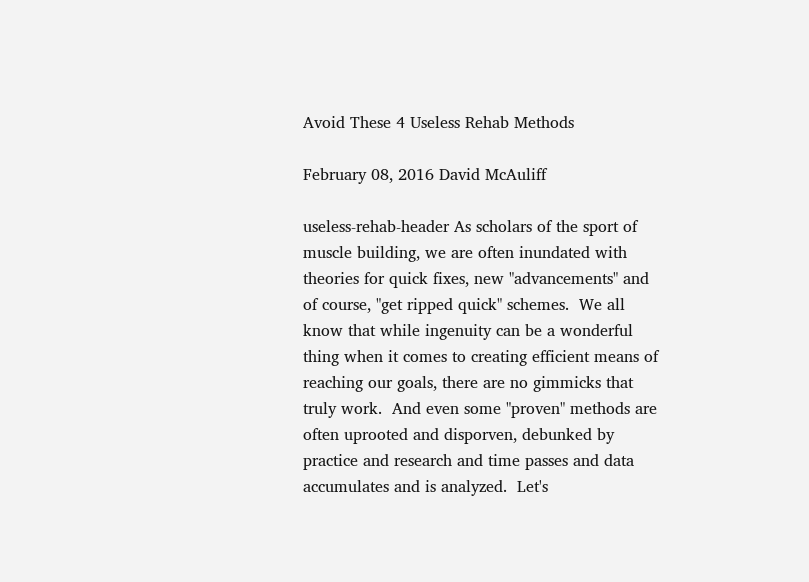Avoid These 4 Useless Rehab Methods

February 08, 2016 David McAuliff

useless-rehab-header As scholars of the sport of muscle building, we are often inundated with theories for quick fixes, new "advancements" and of course, "get ripped quick" schemes.  We all know that while ingenuity can be a wonderful thing when it comes to creating efficient means of reaching our goals, there are no gimmicks that truly work.  And even some "proven" methods are often uprooted and disporven, debunked by practice and research and time passes and data accumulates and is analyzed.  Let's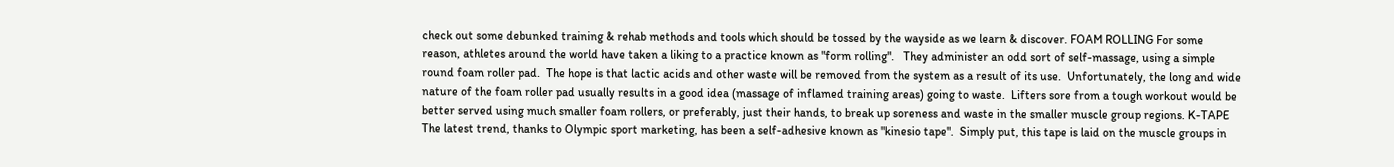check out some debunked training & rehab methods and tools which should be tossed by the wayside as we learn & discover. FOAM ROLLING For some reason, athletes around the world have taken a liking to a practice known as "form rolling".   They administer an odd sort of self-massage, using a simple round foam roller pad.  The hope is that lactic acids and other waste will be removed from the system as a result of its use.  Unfortunately, the long and wide nature of the foam roller pad usually results in a good idea (massage of inflamed training areas) going to waste.  Lifters sore from a tough workout would be better served using much smaller foam rollers, or preferably, just their hands, to break up soreness and waste in the smaller muscle group regions. K-TAPE The latest trend, thanks to Olympic sport marketing, has been a self-adhesive known as "kinesio tape".  Simply put, this tape is laid on the muscle groups in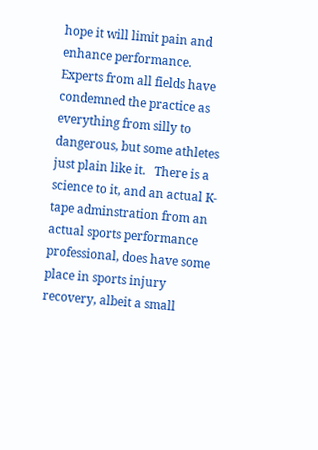hope it will limit pain and enhance performance.  Experts from all fields have condemned the practice as everything from silly to dangerous, but some athletes just plain like it.   There is a science to it, and an actual K-tape adminstration from an actual sports performance professional, does have some place in sports injury recovery, albeit a small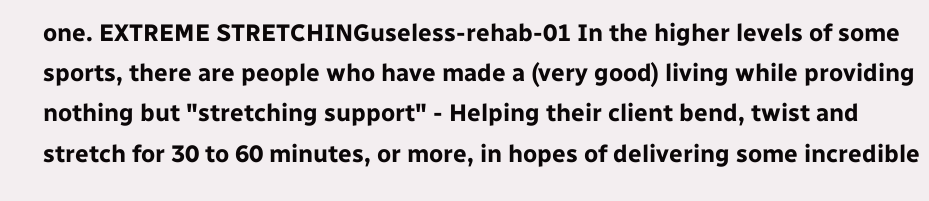one. EXTREME STRETCHINGuseless-rehab-01 In the higher levels of some sports, there are people who have made a (very good) living while providing nothing but "stretching support" - Helping their client bend, twist and stretch for 30 to 60 minutes, or more, in hopes of delivering some incredible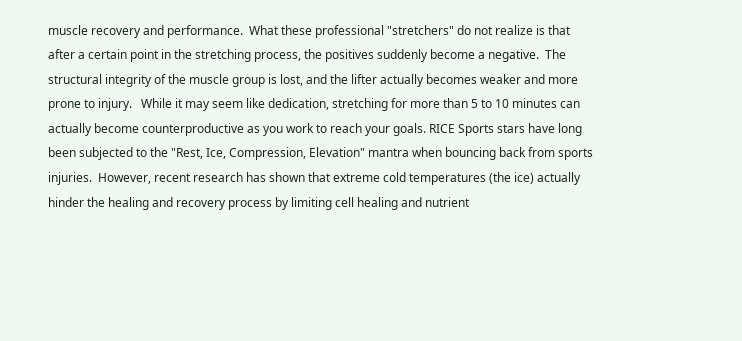muscle recovery and performance.  What these professional "stretchers" do not realize is that after a certain point in the stretching process, the positives suddenly become a negative.  The structural integrity of the muscle group is lost, and the lifter actually becomes weaker and more prone to injury.   While it may seem like dedication, stretching for more than 5 to 10 minutes can actually become counterproductive as you work to reach your goals. RICE Sports stars have long been subjected to the "Rest, Ice, Compression, Elevation" mantra when bouncing back from sports injuries.  However, recent research has shown that extreme cold temperatures (the ice) actually hinder the healing and recovery process by limiting cell healing and nutrient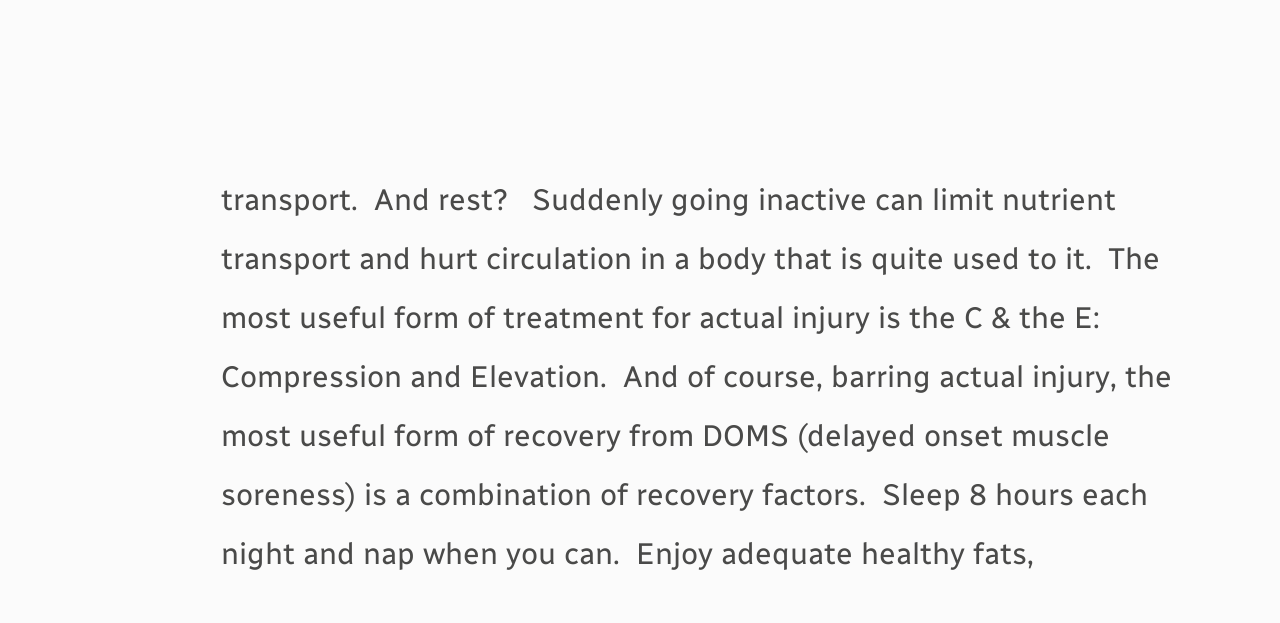transport.  And rest?   Suddenly going inactive can limit nutrient transport and hurt circulation in a body that is quite used to it.  The most useful form of treatment for actual injury is the C & the E: Compression and Elevation.  And of course, barring actual injury, the most useful form of recovery from DOMS (delayed onset muscle soreness) is a combination of recovery factors.  Sleep 8 hours each night and nap when you can.  Enjoy adequate healthy fats,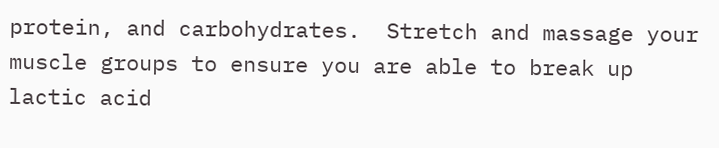protein, and carbohydrates.  Stretch and massage your muscle groups to ensure you are able to break up lactic acid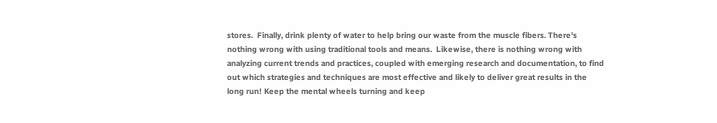stores.  Finally, drink plenty of water to help bring our waste from the muscle fibers. There's nothing wrong with using traditional tools and means.  Likewise, there is nothing wrong with analyzing current trends and practices, coupled with emerging research and documentation, to find out which strategies and techniques are most effective and likely to deliver great results in the long run! Keep the mental wheels turning and keep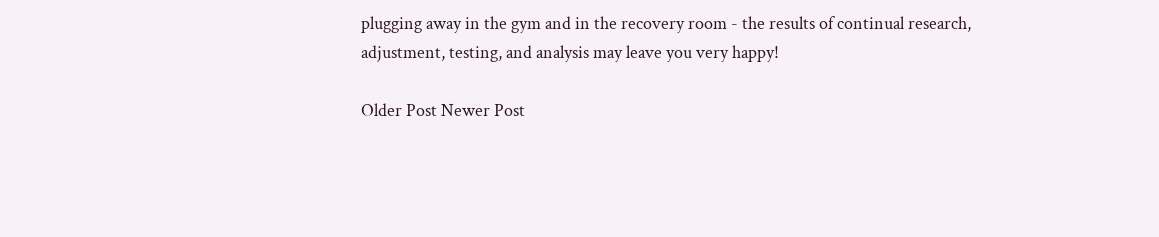plugging away in the gym and in the recovery room - the results of continual research, adjustment, testing, and analysis may leave you very happy!

Older Post Newer Post